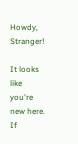Howdy, Stranger!

It looks like you're new here. If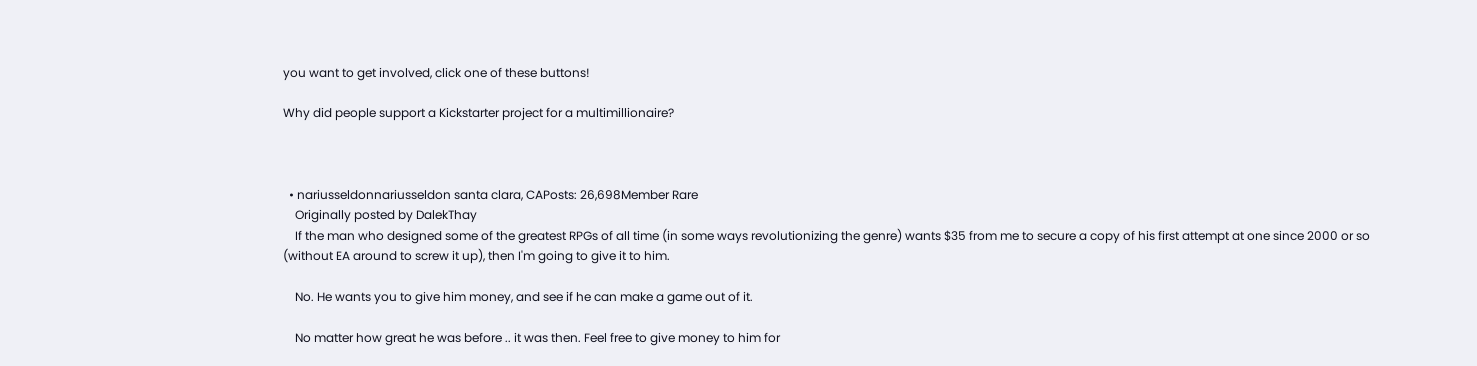you want to get involved, click one of these buttons!

Why did people support a Kickstarter project for a multimillionaire?



  • nariusseldonnariusseldon santa clara, CAPosts: 26,698Member Rare
    Originally posted by DalekThay
    If the man who designed some of the greatest RPGs of all time (in some ways revolutionizing the genre) wants $35 from me to secure a copy of his first attempt at one since 2000 or so (without EA around to screw it up), then I'm going to give it to him.

    No. He wants you to give him money, and see if he can make a game out of it.

    No matter how great he was before .. it was then. Feel free to give money to him for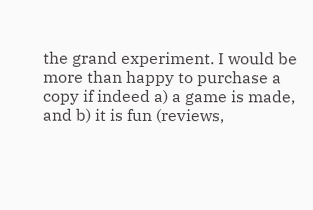the grand experiment. I would be more than happy to purchase a copy if indeed a) a game is made, and b) it is fun (reviews,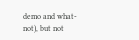demo and what-not), but not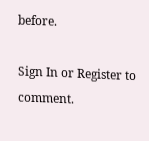before.

Sign In or Register to comment.